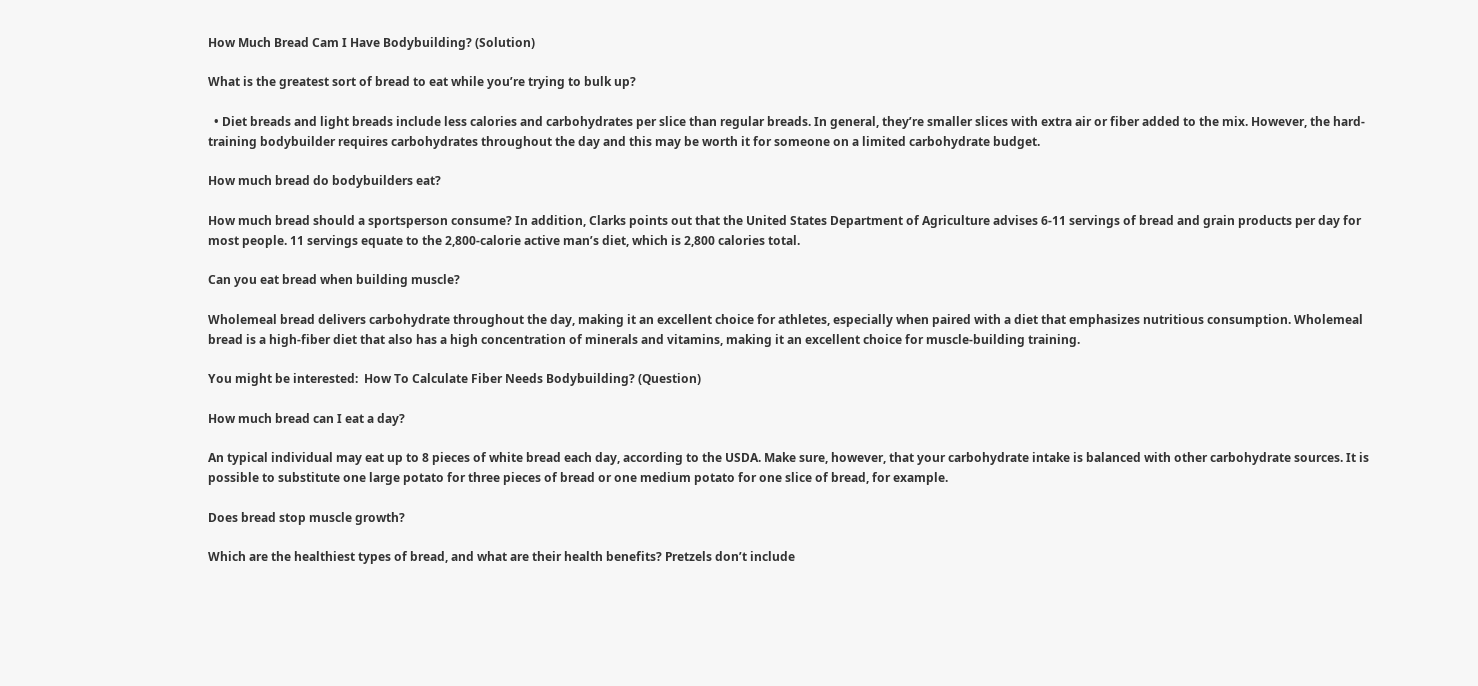How Much Bread Cam I Have Bodybuilding? (Solution)

What is the greatest sort of bread to eat while you’re trying to bulk up?

  • Diet breads and light breads include less calories and carbohydrates per slice than regular breads. In general, they’re smaller slices with extra air or fiber added to the mix. However, the hard-training bodybuilder requires carbohydrates throughout the day and this may be worth it for someone on a limited carbohydrate budget.

How much bread do bodybuilders eat?

How much bread should a sportsperson consume? In addition, Clarks points out that the United States Department of Agriculture advises 6-11 servings of bread and grain products per day for most people. 11 servings equate to the 2,800-calorie active man’s diet, which is 2,800 calories total.

Can you eat bread when building muscle?

Wholemeal bread delivers carbohydrate throughout the day, making it an excellent choice for athletes, especially when paired with a diet that emphasizes nutritious consumption. Wholemeal bread is a high-fiber diet that also has a high concentration of minerals and vitamins, making it an excellent choice for muscle-building training.

You might be interested:  How To Calculate Fiber Needs Bodybuilding? (Question)

How much bread can I eat a day?

An typical individual may eat up to 8 pieces of white bread each day, according to the USDA. Make sure, however, that your carbohydrate intake is balanced with other carbohydrate sources. It is possible to substitute one large potato for three pieces of bread or one medium potato for one slice of bread, for example.

Does bread stop muscle growth?

Which are the healthiest types of bread, and what are their health benefits? Pretzels don’t include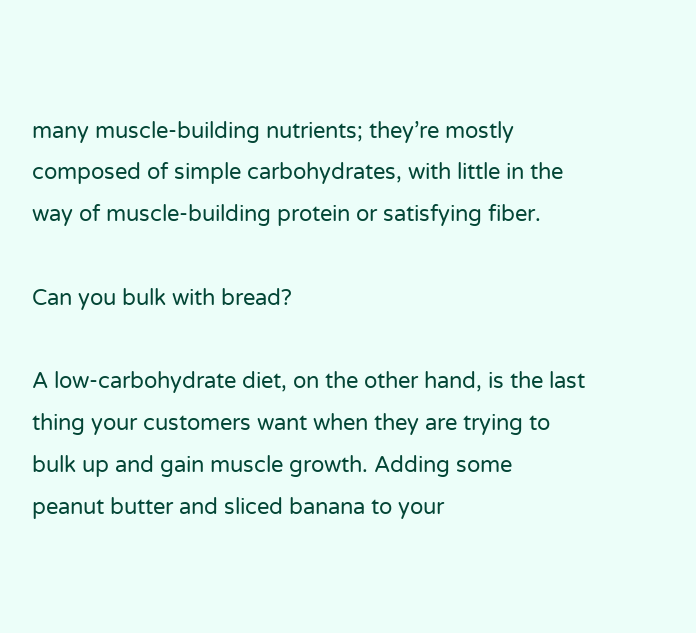many muscle-building nutrients; they’re mostly composed of simple carbohydrates, with little in the way of muscle-building protein or satisfying fiber.

Can you bulk with bread?

A low-carbohydrate diet, on the other hand, is the last thing your customers want when they are trying to bulk up and gain muscle growth. Adding some peanut butter and sliced banana to your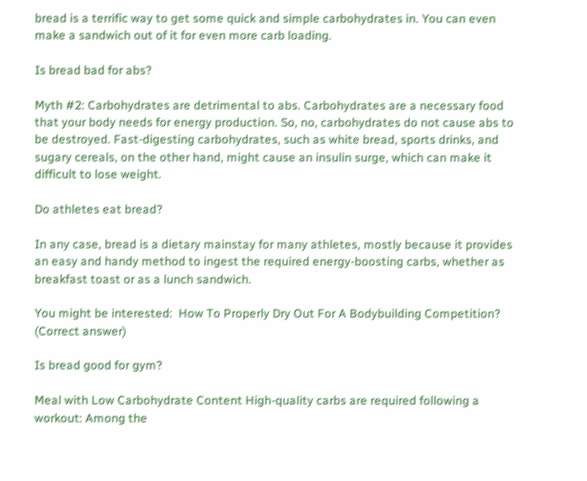bread is a terrific way to get some quick and simple carbohydrates in. You can even make a sandwich out of it for even more carb loading.

Is bread bad for abs?

Myth #2: Carbohydrates are detrimental to abs. Carbohydrates are a necessary food that your body needs for energy production. So, no, carbohydrates do not cause abs to be destroyed. Fast-digesting carbohydrates, such as white bread, sports drinks, and sugary cereals, on the other hand, might cause an insulin surge, which can make it difficult to lose weight.

Do athletes eat bread?

In any case, bread is a dietary mainstay for many athletes, mostly because it provides an easy and handy method to ingest the required energy-boosting carbs, whether as breakfast toast or as a lunch sandwich.

You might be interested:  How To Properly Dry Out For A Bodybuilding Competition? (Correct answer)

Is bread good for gym?

Meal with Low Carbohydrate Content High-quality carbs are required following a workout: Among the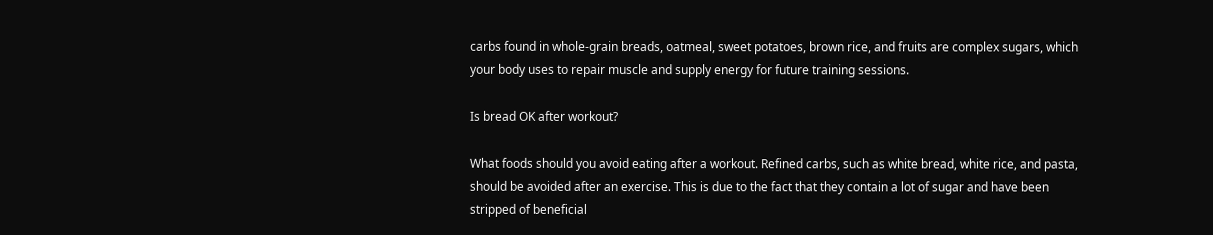carbs found in whole-grain breads, oatmeal, sweet potatoes, brown rice, and fruits are complex sugars, which your body uses to repair muscle and supply energy for future training sessions.

Is bread OK after workout?

What foods should you avoid eating after a workout. Refined carbs, such as white bread, white rice, and pasta, should be avoided after an exercise. This is due to the fact that they contain a lot of sugar and have been stripped of beneficial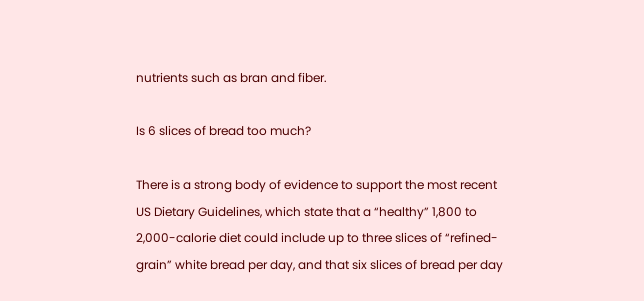nutrients such as bran and fiber.

Is 6 slices of bread too much?

There is a strong body of evidence to support the most recent US Dietary Guidelines, which state that a “healthy” 1,800 to 2,000-calorie diet could include up to three slices of “refined-grain” white bread per day, and that six slices of bread per day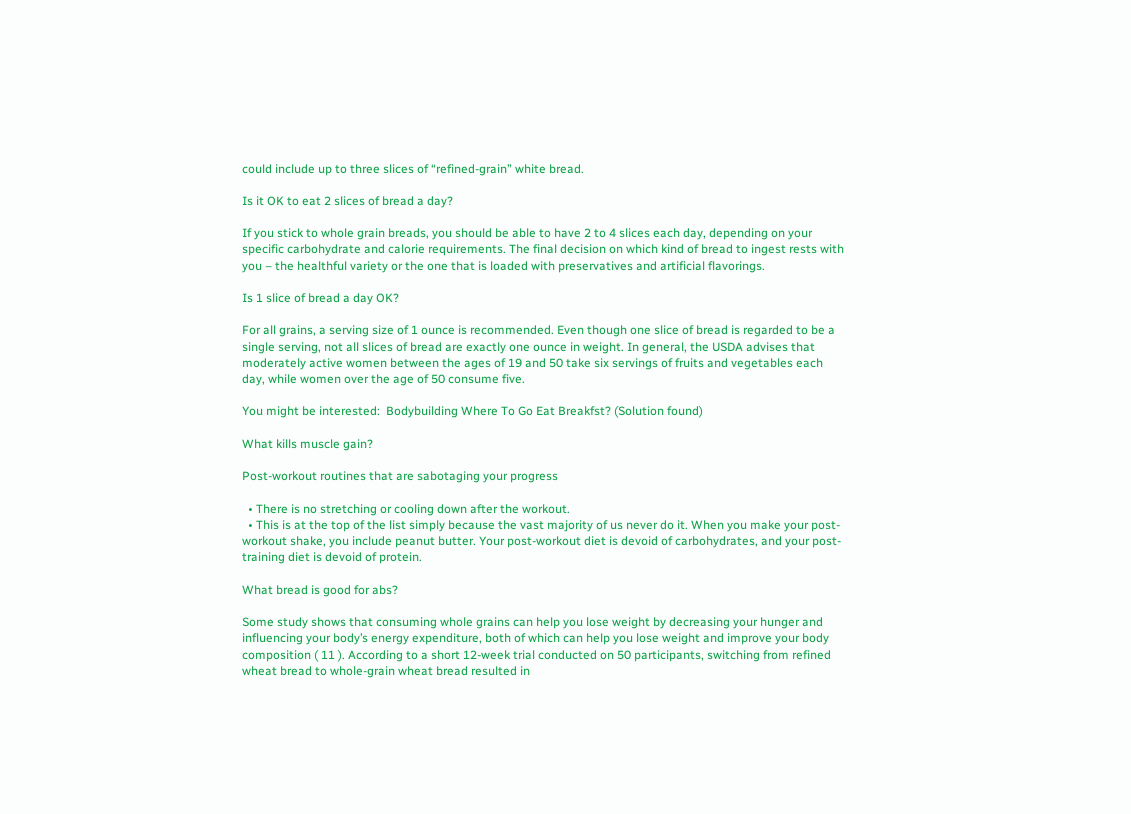could include up to three slices of “refined-grain” white bread.

Is it OK to eat 2 slices of bread a day?

If you stick to whole grain breads, you should be able to have 2 to 4 slices each day, depending on your specific carbohydrate and calorie requirements. The final decision on which kind of bread to ingest rests with you – the healthful variety or the one that is loaded with preservatives and artificial flavorings.

Is 1 slice of bread a day OK?

For all grains, a serving size of 1 ounce is recommended. Even though one slice of bread is regarded to be a single serving, not all slices of bread are exactly one ounce in weight. In general, the USDA advises that moderately active women between the ages of 19 and 50 take six servings of fruits and vegetables each day, while women over the age of 50 consume five.

You might be interested:  Bodybuilding Where To Go Eat Breakfst? (Solution found)

What kills muscle gain?

Post-workout routines that are sabotaging your progress

  • There is no stretching or cooling down after the workout.
  • This is at the top of the list simply because the vast majority of us never do it. When you make your post-workout shake, you include peanut butter. Your post-workout diet is devoid of carbohydrates, and your post-training diet is devoid of protein.

What bread is good for abs?

Some study shows that consuming whole grains can help you lose weight by decreasing your hunger and influencing your body’s energy expenditure, both of which can help you lose weight and improve your body composition ( 11 ). According to a short 12-week trial conducted on 50 participants, switching from refined wheat bread to whole-grain wheat bread resulted in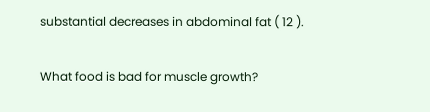substantial decreases in abdominal fat ( 12 ).

What food is bad for muscle growth?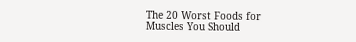The 20 Worst Foods for Muscles You Should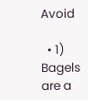Avoid

  • 1) Bagels are a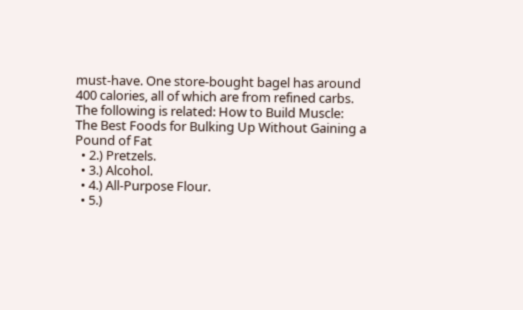must-have. One store-bought bagel has around 400 calories, all of which are from refined carbs. The following is related: How to Build Muscle: The Best Foods for Bulking Up Without Gaining a Pound of Fat
  • 2.) Pretzels.
  • 3.) Alcohol.
  • 4.) All-Purpose Flour.
  • 5.)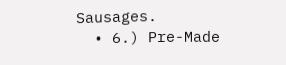Sausages.
  • 6.) Pre-Made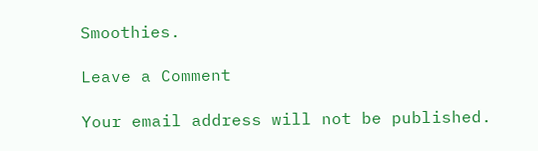Smoothies.

Leave a Comment

Your email address will not be published.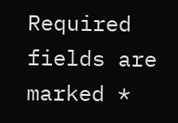Required fields are marked *